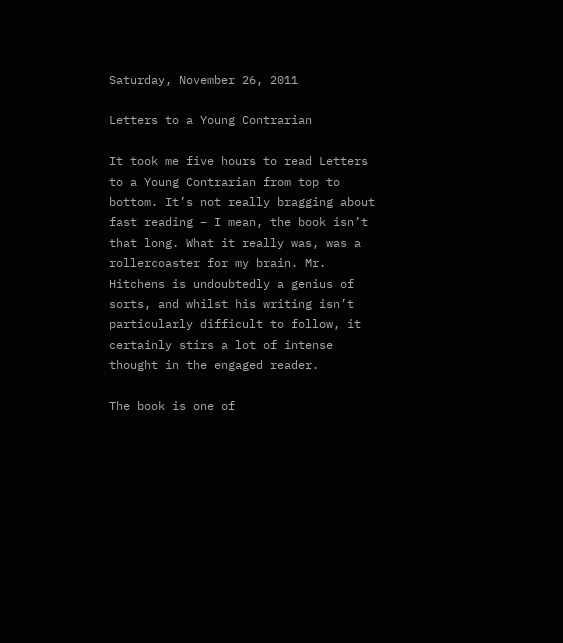Saturday, November 26, 2011

Letters to a Young Contrarian

It took me five hours to read Letters to a Young Contrarian from top to bottom. It’s not really bragging about fast reading – I mean, the book isn’t that long. What it really was, was a rollercoaster for my brain. Mr. Hitchens is undoubtedly a genius of sorts, and whilst his writing isn’t particularly difficult to follow, it certainly stirs a lot of intense thought in the engaged reader.

The book is one of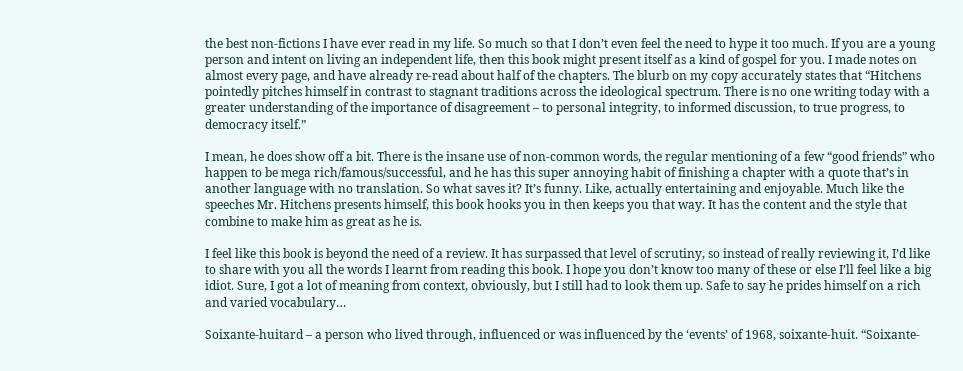the best non-fictions I have ever read in my life. So much so that I don’t even feel the need to hype it too much. If you are a young person and intent on living an independent life, then this book might present itself as a kind of gospel for you. I made notes on almost every page, and have already re-read about half of the chapters. The blurb on my copy accurately states that “Hitchens pointedly pitches himself in contrast to stagnant traditions across the ideological spectrum. There is no one writing today with a greater understanding of the importance of disagreement – to personal integrity, to informed discussion, to true progress, to democracy itself.”

I mean, he does show off a bit. There is the insane use of non-common words, the regular mentioning of a few “good friends” who happen to be mega rich/famous/successful, and he has this super annoying habit of finishing a chapter with a quote that’s in another language with no translation. So what saves it? It’s funny. Like, actually entertaining and enjoyable. Much like the speeches Mr. Hitchens presents himself, this book hooks you in then keeps you that way. It has the content and the style that combine to make him as great as he is.

I feel like this book is beyond the need of a review. It has surpassed that level of scrutiny, so instead of really reviewing it, I’d like to share with you all the words I learnt from reading this book. I hope you don’t know too many of these or else I’ll feel like a big idiot. Sure, I got a lot of meaning from context, obviously, but I still had to look them up. Safe to say he prides himself on a rich and varied vocabulary…

Soixante-huitard – a person who lived through, influenced or was influenced by the ‘events’ of 1968, soixante-huit. “Soixante-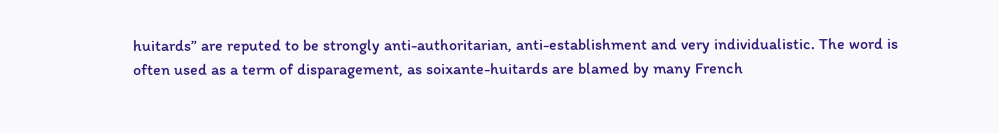huitards” are reputed to be strongly anti-authoritarian, anti-establishment and very individualistic. The word is often used as a term of disparagement, as soixante-huitards are blamed by many French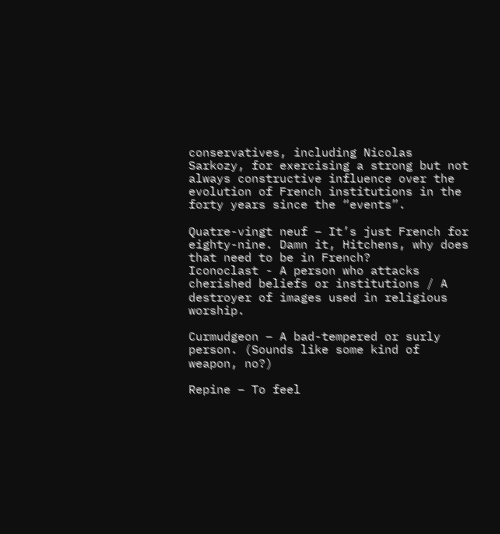conservatives, including Nicolas Sarkozy, for exercising a strong but not always constructive influence over the evolution of French institutions in the forty years since the “events”.

Quatre-vingt neuf – It’s just French for eighty-nine. Damn it, Hitchens, why does that need to be in French?
Iconoclast - A person who attacks cherished beliefs or institutions / A destroyer of images used in religious worship.

Curmudgeon – A bad-tempered or surly person. (Sounds like some kind of weapon, no?)

Repine – To feel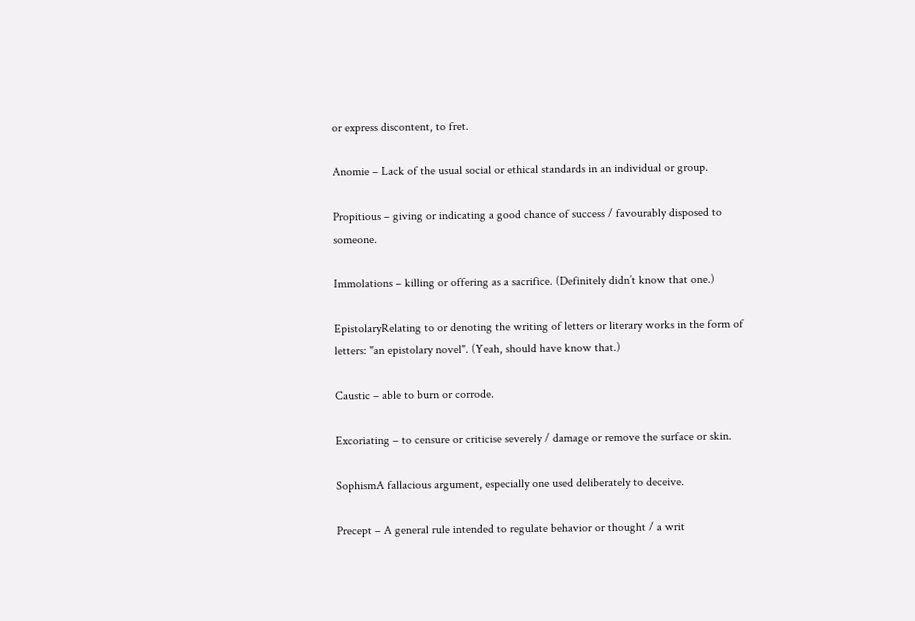or express discontent, to fret.

Anomie – Lack of the usual social or ethical standards in an individual or group.

Propitious – giving or indicating a good chance of success / favourably disposed to someone.

Immolations – killing or offering as a sacrifice. (Definitely didn’t know that one.)

EpistolaryRelating to or denoting the writing of letters or literary works in the form of letters: "an epistolary novel". (Yeah, should have know that.)

Caustic – able to burn or corrode.

Excoriating – to censure or criticise severely / damage or remove the surface or skin.

SophismA fallacious argument, especially one used deliberately to deceive.

Precept – A general rule intended to regulate behavior or thought / a writ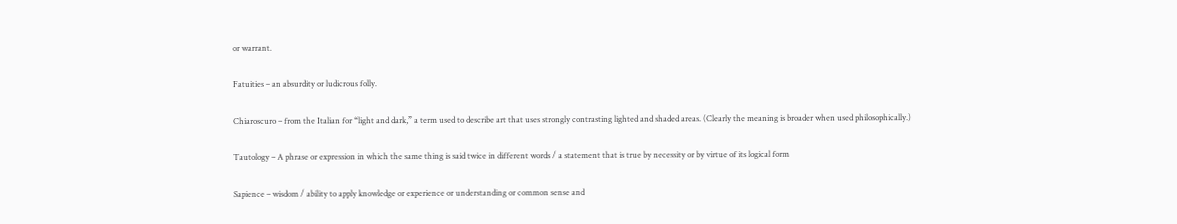or warrant.

Fatuities – an absurdity or ludicrous folly.

Chiaroscuro – from the Italian for “light and dark,” a term used to describe art that uses strongly contrasting lighted and shaded areas. (Clearly the meaning is broader when used philosophically.)

Tautology – A phrase or expression in which the same thing is said twice in different words / a statement that is true by necessity or by virtue of its logical form

Sapience – wisdom / ability to apply knowledge or experience or understanding or common sense and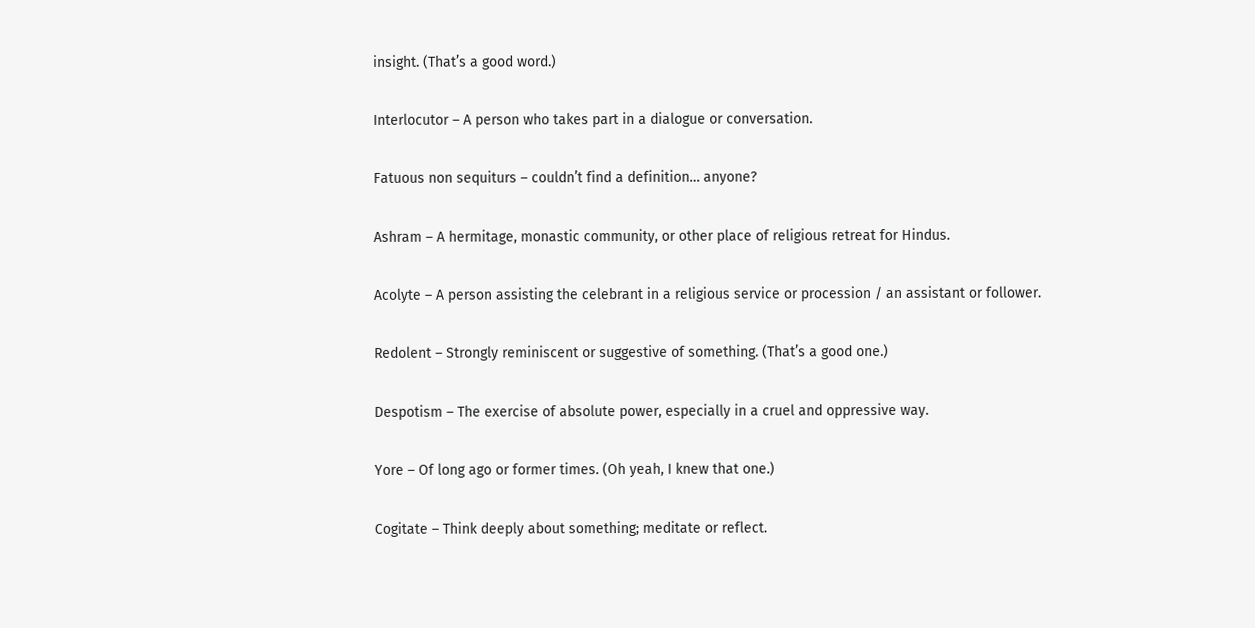insight. (That’s a good word.)

Interlocutor – A person who takes part in a dialogue or conversation.

Fatuous non sequiturs – couldn’t find a definition… anyone?

Ashram – A hermitage, monastic community, or other place of religious retreat for Hindus.

Acolyte – A person assisting the celebrant in a religious service or procession / an assistant or follower.

Redolent – Strongly reminiscent or suggestive of something. (That’s a good one.)

Despotism – The exercise of absolute power, especially in a cruel and oppressive way.

Yore – Of long ago or former times. (Oh yeah, I knew that one.)

Cogitate – Think deeply about something; meditate or reflect.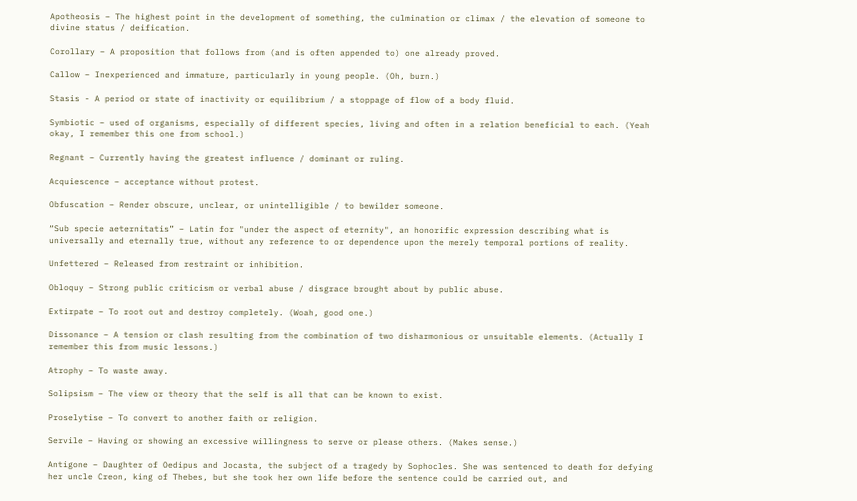Apotheosis – The highest point in the development of something, the culmination or climax / the elevation of someone to divine status / deification.

Corollary – A proposition that follows from (and is often appended to) one already proved.

Callow – Inexperienced and immature, particularly in young people. (Oh, burn.)

Stasis - A period or state of inactivity or equilibrium / a stoppage of flow of a body fluid.

Symbiotic – used of organisms, especially of different species, living and often in a relation beneficial to each. (Yeah okay, I remember this one from school.)

Regnant – Currently having the greatest influence / dominant or ruling.

Acquiescence – acceptance without protest.

Obfuscation – Render obscure, unclear, or unintelligible / to bewilder someone.

“Sub specie aeternitatis” – Latin for "under the aspect of eternity", an honorific expression describing what is universally and eternally true, without any reference to or dependence upon the merely temporal portions of reality.

Unfettered – Released from restraint or inhibition.

Obloquy – Strong public criticism or verbal abuse / disgrace brought about by public abuse.

Extirpate – To root out and destroy completely. (Woah, good one.)

Dissonance – A tension or clash resulting from the combination of two disharmonious or unsuitable elements. (Actually I remember this from music lessons.)

Atrophy – To waste away.

Solipsism – The view or theory that the self is all that can be known to exist.

Proselytise – To convert to another faith or religion.

Servile – Having or showing an excessive willingness to serve or please others. (Makes sense.)

Antigone – Daughter of Oedipus and Jocasta, the subject of a tragedy by Sophocles. She was sentenced to death for defying her uncle Creon, king of Thebes, but she took her own life before the sentence could be carried out, and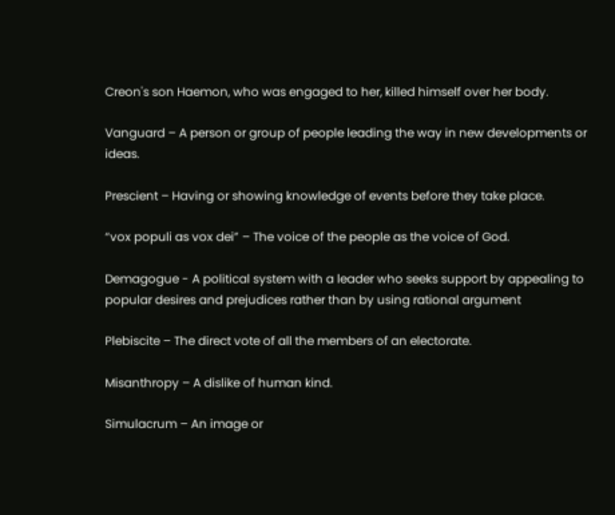Creon's son Haemon, who was engaged to her, killed himself over her body.

Vanguard – A person or group of people leading the way in new developments or ideas.

Prescient – Having or showing knowledge of events before they take place.

“vox populi as vox dei” – The voice of the people as the voice of God.

Demagogue - A political system with a leader who seeks support by appealing to popular desires and prejudices rather than by using rational argument

Plebiscite – The direct vote of all the members of an electorate.

Misanthropy – A dislike of human kind.

Simulacrum – An image or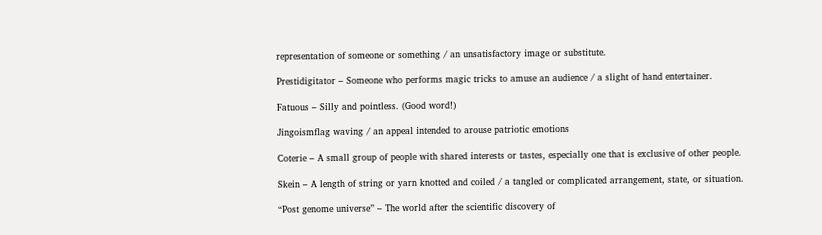representation of someone or something / an unsatisfactory image or substitute.

Prestidigitator – Someone who performs magic tricks to amuse an audience / a slight of hand entertainer.

Fatuous – Silly and pointless. (Good word!)

Jingoismflag waving / an appeal intended to arouse patriotic emotions

Coterie – A small group of people with shared interests or tastes, especially one that is exclusive of other people.

Skein – A length of string or yarn knotted and coiled / a tangled or complicated arrangement, state, or situation.

“Post genome universe” – The world after the scientific discovery of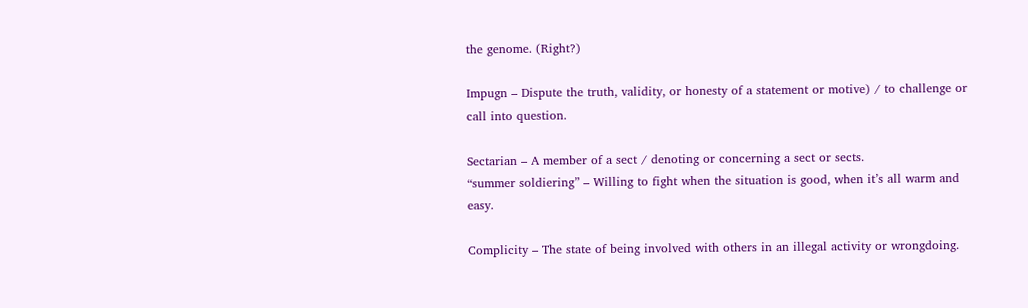the genome. (Right?)

Impugn – Dispute the truth, validity, or honesty of a statement or motive) / to challenge or call into question.

Sectarian – A member of a sect / denoting or concerning a sect or sects.
“summer soldiering” – Willing to fight when the situation is good, when it’s all warm and easy.

Complicity – The state of being involved with others in an illegal activity or wrongdoing.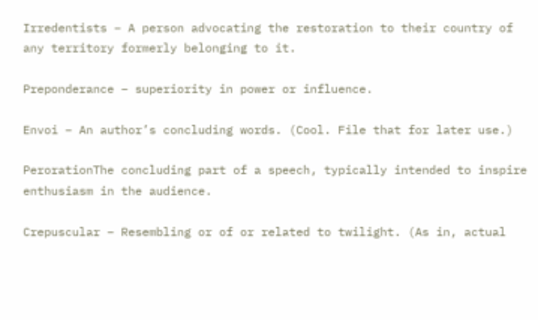Irredentists – A person advocating the restoration to their country of any territory formerly belonging to it.

Preponderance – superiority in power or influence.

Envoi – An author’s concluding words. (Cool. File that for later use.)

PerorationThe concluding part of a speech, typically intended to inspire enthusiasm in the audience.

Crepuscular – Resembling or of or related to twilight. (As in, actual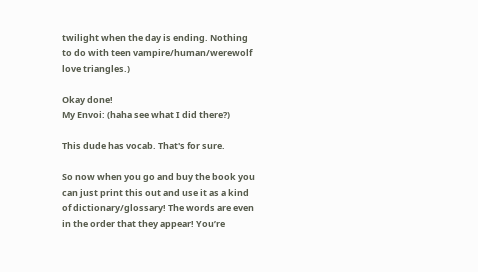twilight when the day is ending. Nothing to do with teen vampire/human/werewolf love triangles.)

Okay done!
My Envoi: (haha see what I did there?)

This dude has vocab. That's for sure.

So now when you go and buy the book you can just print this out and use it as a kind of dictionary/glossary! The words are even in the order that they appear! You’re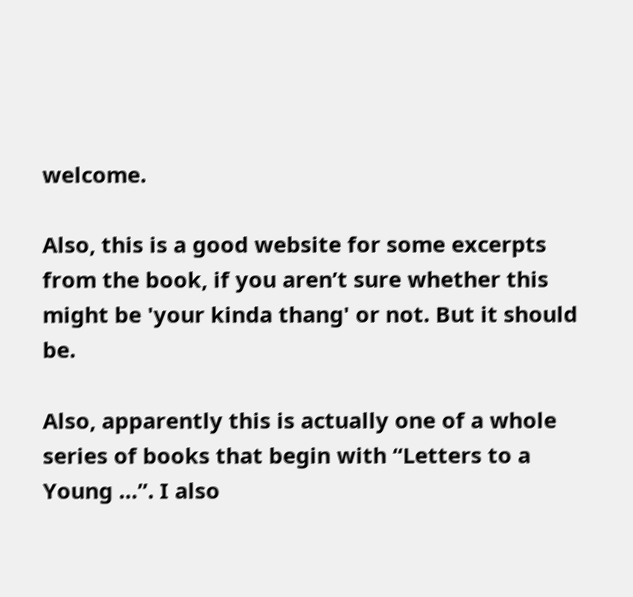welcome.

Also, this is a good website for some excerpts from the book, if you aren’t sure whether this might be 'your kinda thang' or not. But it should be.

Also, apparently this is actually one of a whole series of books that begin with “Letters to a Young …”. I also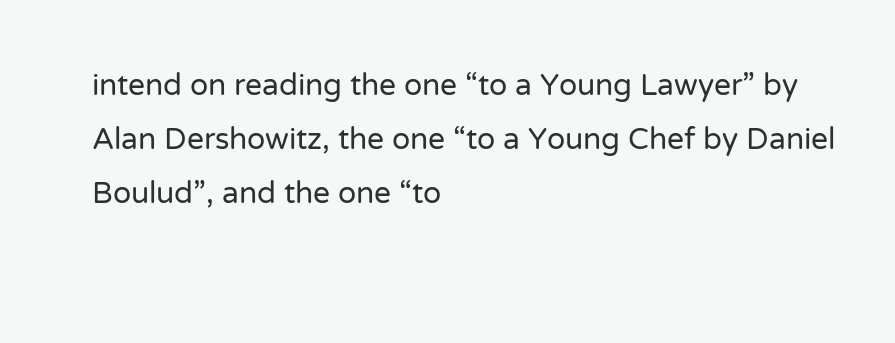intend on reading the one “to a Young Lawyer” by Alan Dershowitz, the one “to a Young Chef by Daniel Boulud”, and the one “to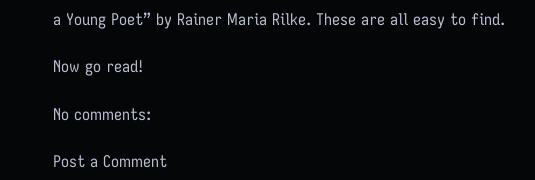a Young Poet” by Rainer Maria Rilke. These are all easy to find.

Now go read!

No comments:

Post a Comment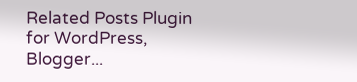Related Posts Plugin for WordPress, Blogger...